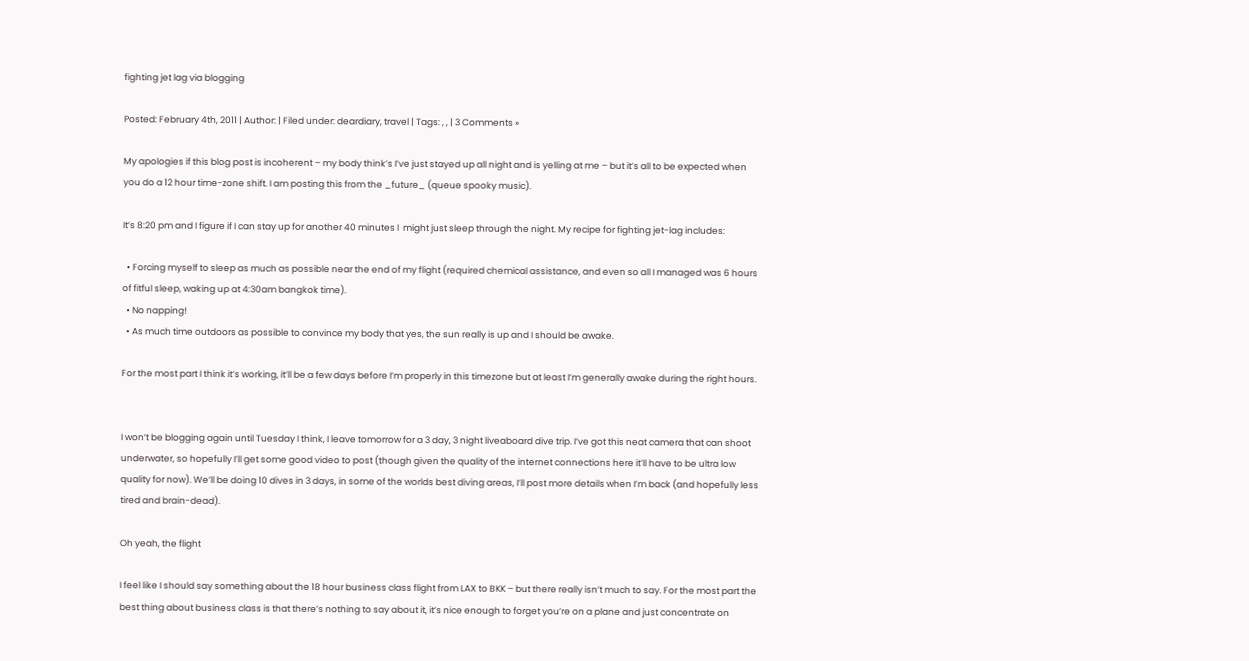fighting jet lag via blogging

Posted: February 4th, 2011 | Author: | Filed under: deardiary, travel | Tags: , , | 3 Comments »

My apologies if this blog post is incoherent – my body think’s I’ve just stayed up all night and is yelling at me – but it’s all to be expected when you do a 12 hour time-zone shift. I am posting this from the _future_ (queue spooky music).

It’s 8:20 pm and I figure if I can stay up for another 40 minutes I  might just sleep through the night. My recipe for fighting jet-lag includes:

  • Forcing myself to sleep as much as possible near the end of my flight (required chemical assistance, and even so all I managed was 6 hours of fitful sleep, waking up at 4:30am bangkok time).
  • No napping!
  • As much time outdoors as possible to convince my body that yes, the sun really is up and I should be awake.

For the most part I think it’s working, it’ll be a few days before I’m properly in this timezone but at least I’m generally awake during the right hours.


I won’t be blogging again until Tuesday I think, I leave tomorrow for a 3 day, 3 night liveaboard dive trip. I’ve got this neat camera that can shoot underwater, so hopefully I’ll get some good video to post (though given the quality of the internet connections here it’ll have to be ultra low quality for now). We’ll be doing 10 dives in 3 days, in some of the worlds best diving areas, I’ll post more details when I’m back (and hopefully less tired and brain-dead).

Oh yeah, the flight

I feel like I should say something about the 18 hour business class flight from LAX to BKK – but there really isn’t much to say. For the most part the best thing about business class is that there’s nothing to say about it, it’s nice enough to forget you’re on a plane and just concentrate on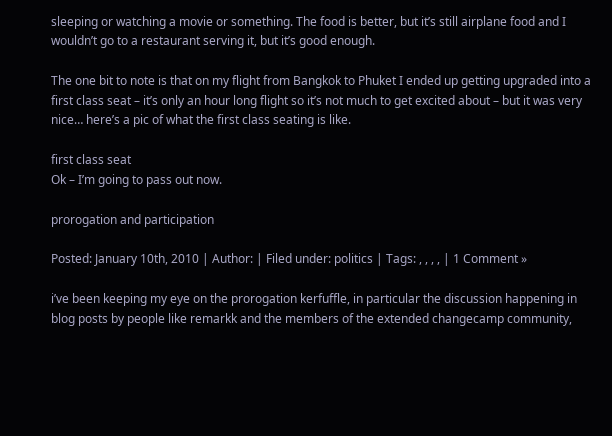sleeping or watching a movie or something. The food is better, but it’s still airplane food and I wouldn’t go to a restaurant serving it, but it’s good enough.

The one bit to note is that on my flight from Bangkok to Phuket I ended up getting upgraded into a first class seat – it’s only an hour long flight so it’s not much to get excited about – but it was very nice… here’s a pic of what the first class seating is like.

first class seat
Ok – I’m going to pass out now.

prorogation and participation

Posted: January 10th, 2010 | Author: | Filed under: politics | Tags: , , , , | 1 Comment »

i’ve been keeping my eye on the prorogation kerfuffle, in particular the discussion happening in blog posts by people like remarkk and the members of the extended changecamp community,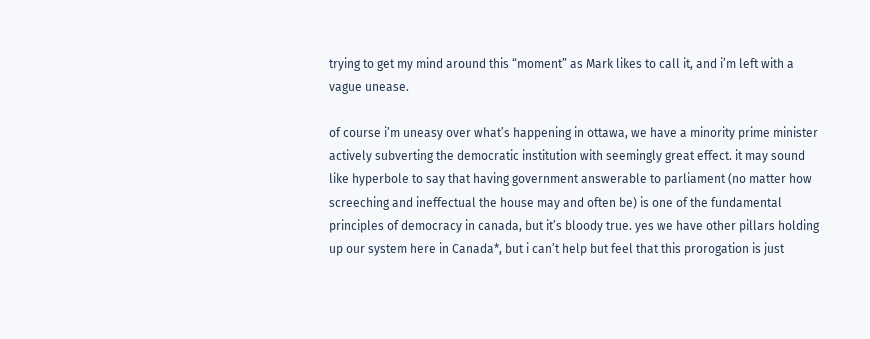trying to get my mind around this “moment” as Mark likes to call it, and i’m left with a vague unease.

of course i’m uneasy over what’s happening in ottawa, we have a minority prime minister actively subverting the democratic institution with seemingly great effect. it may sound like hyperbole to say that having government answerable to parliament (no matter how screeching and ineffectual the house may and often be) is one of the fundamental principles of democracy in canada, but it’s bloody true. yes we have other pillars holding up our system here in Canada*, but i can’t help but feel that this prorogation is just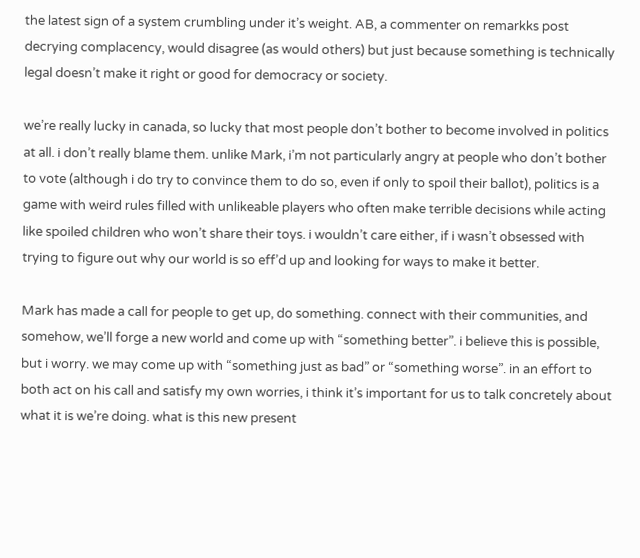the latest sign of a system crumbling under it’s weight. AB, a commenter on remarkks post decrying complacency, would disagree (as would others) but just because something is technically legal doesn’t make it right or good for democracy or society.

we’re really lucky in canada, so lucky that most people don’t bother to become involved in politics at all. i don’t really blame them. unlike Mark, i’m not particularly angry at people who don’t bother to vote (although i do try to convince them to do so, even if only to spoil their ballot), politics is a game with weird rules filled with unlikeable players who often make terrible decisions while acting like spoiled children who won’t share their toys. i wouldn’t care either, if i wasn’t obsessed with trying to figure out why our world is so eff’d up and looking for ways to make it better.

Mark has made a call for people to get up, do something. connect with their communities, and somehow, we’ll forge a new world and come up with “something better”. i believe this is possible, but i worry. we may come up with “something just as bad” or “something worse”. in an effort to both act on his call and satisfy my own worries, i think it’s important for us to talk concretely about what it is we’re doing. what is this new present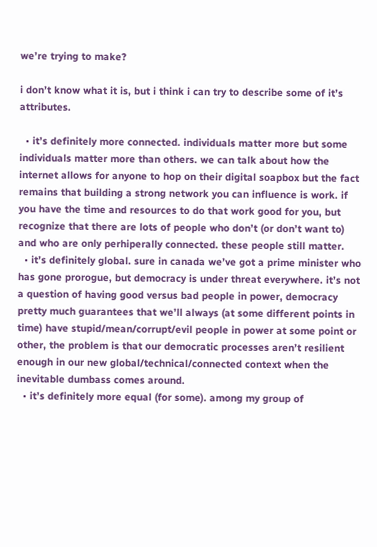we’re trying to make?

i don’t know what it is, but i think i can try to describe some of it’s attributes.

  • it’s definitely more connected. individuals matter more but some individuals matter more than others. we can talk about how the internet allows for anyone to hop on their digital soapbox but the fact remains that building a strong network you can influence is work. if you have the time and resources to do that work good for you, but recognize that there are lots of people who don’t (or don’t want to) and who are only perhiperally connected. these people still matter.
  • it’s definitely global. sure in canada we’ve got a prime minister who has gone prorogue, but democracy is under threat everywhere. it’s not a question of having good versus bad people in power, democracy pretty much guarantees that we’ll always (at some different points in time) have stupid/mean/corrupt/evil people in power at some point or other, the problem is that our democratic processes aren’t resilient enough in our new global/technical/connected context when the inevitable dumbass comes around.
  • it’s definitely more equal (for some). among my group of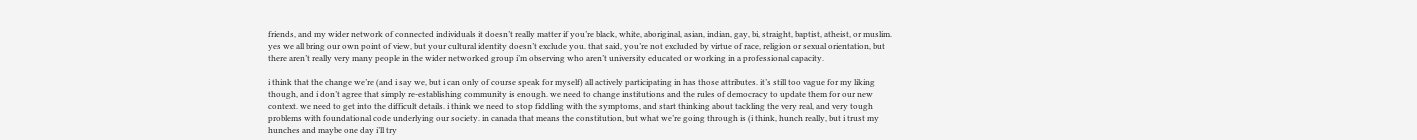friends, and my wider network of connected individuals it doesn’t really matter if you’re black, white, aboriginal, asian, indian, gay, bi, straight, baptist, atheist, or muslim. yes we all bring our own point of view, but your cultural identity doesn’t exclude you. that said, you’re not excluded by virtue of race, religion or sexual orientation, but there aren’t really very many people in the wider networked group i’m observing who aren’t university educated or working in a professional capacity.

i think that the change we’re (and i say we, but i can only of course speak for myself) all actively participating in has those attributes. it’s still too vague for my liking though, and i don’t agree that simply re-establishing community is enough. we need to change institutions and the rules of democracy to update them for our new context. we need to get into the difficult details. i think we need to stop fiddling with the symptoms, and start thinking about tackling the very real, and very tough problems with foundational code underlying our society. in canada that means the constitution, but what we’re going through is (i think, hunch really, but i trust my hunches and maybe one day i’ll try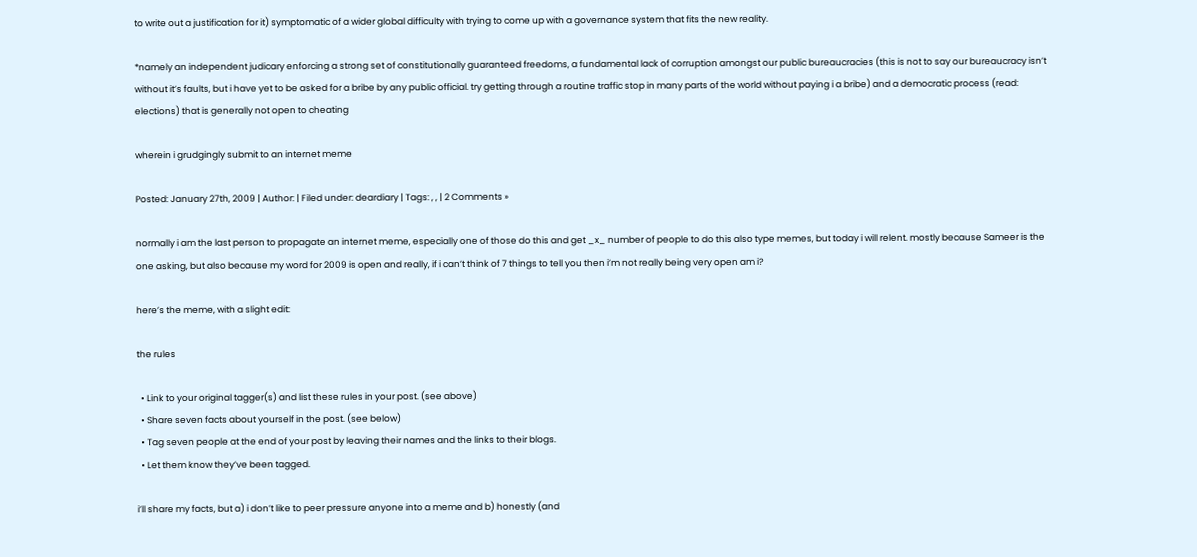to write out a justification for it) symptomatic of a wider global difficulty with trying to come up with a governance system that fits the new reality.

*namely an independent judicary enforcing a strong set of constitutionally guaranteed freedoms, a fundamental lack of corruption amongst our public bureaucracies (this is not to say our bureaucracy isn’t without it’s faults, but i have yet to be asked for a bribe by any public official. try getting through a routine traffic stop in many parts of the world without paying i a bribe) and a democratic process (read: elections) that is generally not open to cheating

wherein i grudgingly submit to an internet meme

Posted: January 27th, 2009 | Author: | Filed under: deardiary | Tags: , , | 2 Comments »

normally i am the last person to propagate an internet meme, especially one of those do this and get _x_ number of people to do this also type memes, but today i will relent. mostly because Sameer is the one asking, but also because my word for 2009 is open and really, if i can’t think of 7 things to tell you then i’m not really being very open am i?

here’s the meme, with a slight edit:

the rules

  • Link to your original tagger(s) and list these rules in your post. (see above)
  • Share seven facts about yourself in the post. (see below)
  • Tag seven people at the end of your post by leaving their names and the links to their blogs.
  • Let them know they’ve been tagged.

i’ll share my facts, but a) i don’t like to peer pressure anyone into a meme and b) honestly (and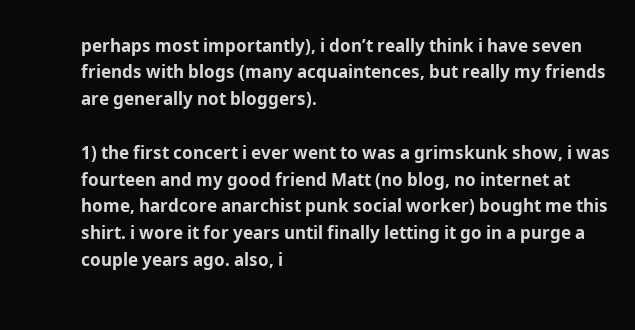perhaps most importantly), i don’t really think i have seven friends with blogs (many acquaintences, but really my friends are generally not bloggers).

1) the first concert i ever went to was a grimskunk show, i was fourteen and my good friend Matt (no blog, no internet at home, hardcore anarchist punk social worker) bought me this shirt. i wore it for years until finally letting it go in a purge a couple years ago. also, i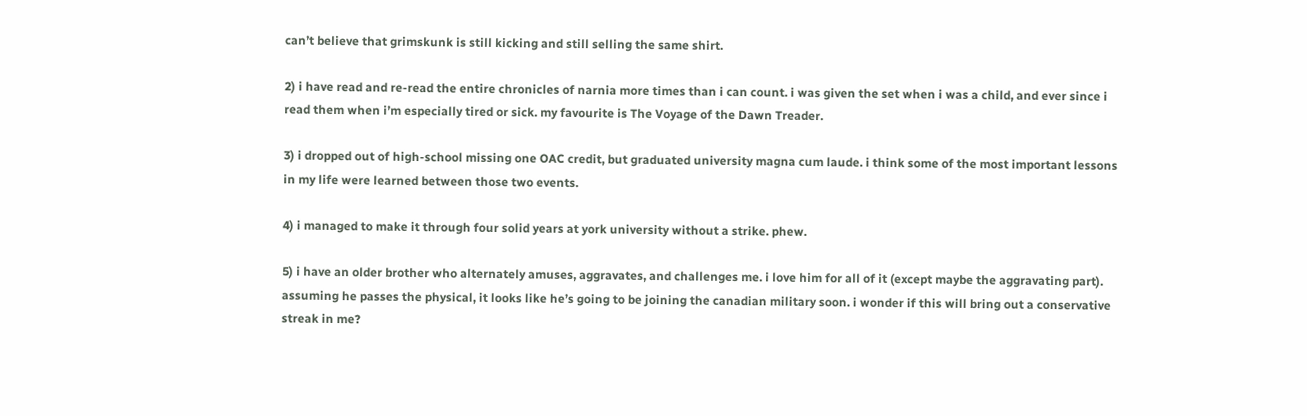can’t believe that grimskunk is still kicking and still selling the same shirt.

2) i have read and re-read the entire chronicles of narnia more times than i can count. i was given the set when i was a child, and ever since i read them when i’m especially tired or sick. my favourite is The Voyage of the Dawn Treader.

3) i dropped out of high-school missing one OAC credit, but graduated university magna cum laude. i think some of the most important lessons in my life were learned between those two events.

4) i managed to make it through four solid years at york university without a strike. phew.

5) i have an older brother who alternately amuses, aggravates, and challenges me. i love him for all of it (except maybe the aggravating part). assuming he passes the physical, it looks like he’s going to be joining the canadian military soon. i wonder if this will bring out a conservative streak in me?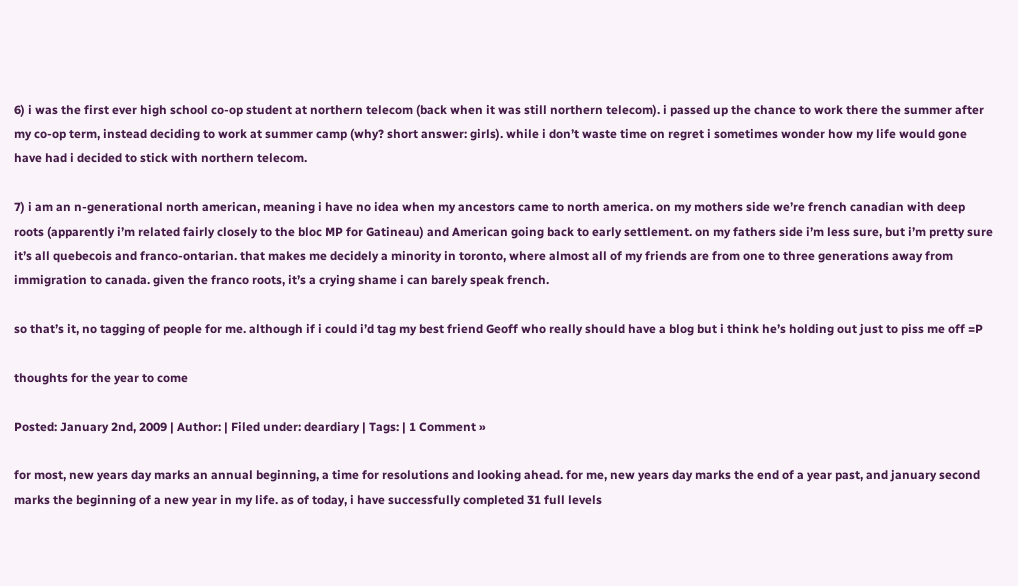6) i was the first ever high school co-op student at northern telecom (back when it was still northern telecom). i passed up the chance to work there the summer after my co-op term, instead deciding to work at summer camp (why? short answer: girls). while i don’t waste time on regret i sometimes wonder how my life would gone have had i decided to stick with northern telecom.

7) i am an n-generational north american, meaning i have no idea when my ancestors came to north america. on my mothers side we’re french canadian with deep roots (apparently i’m related fairly closely to the bloc MP for Gatineau) and American going back to early settlement. on my fathers side i’m less sure, but i’m pretty sure it’s all quebecois and franco-ontarian. that makes me decidely a minority in toronto, where almost all of my friends are from one to three generations away from immigration to canada. given the franco roots, it’s a crying shame i can barely speak french.

so that’s it, no tagging of people for me. although if i could i’d tag my best friend Geoff who really should have a blog but i think he’s holding out just to piss me off =P

thoughts for the year to come

Posted: January 2nd, 2009 | Author: | Filed under: deardiary | Tags: | 1 Comment »

for most, new years day marks an annual beginning, a time for resolutions and looking ahead. for me, new years day marks the end of a year past, and january second marks the beginning of a new year in my life. as of today, i have successfully completed 31 full levels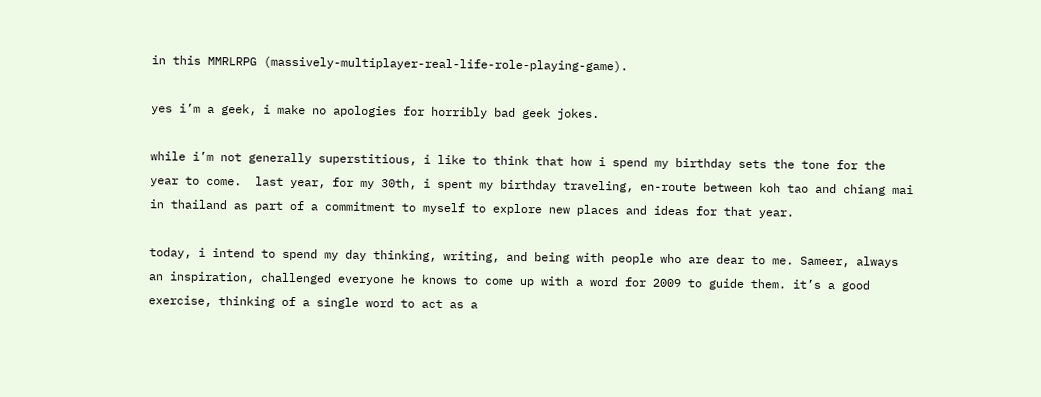in this MMRLRPG (massively-multiplayer-real-life-role-playing-game).

yes i’m a geek, i make no apologies for horribly bad geek jokes.

while i’m not generally superstitious, i like to think that how i spend my birthday sets the tone for the year to come.  last year, for my 30th, i spent my birthday traveling, en-route between koh tao and chiang mai in thailand as part of a commitment to myself to explore new places and ideas for that year.

today, i intend to spend my day thinking, writing, and being with people who are dear to me. Sameer, always an inspiration, challenged everyone he knows to come up with a word for 2009 to guide them. it’s a good exercise, thinking of a single word to act as a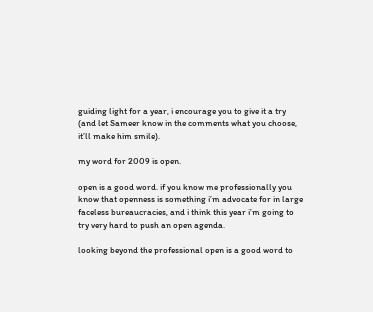guiding light for a year, i encourage you to give it a try (and let Sameer know in the comments what you choose, it’ll make him smile).

my word for 2009 is open.

open is a good word. if you know me professionally you know that openness is something i’m advocate for in large faceless bureaucracies, and i think this year i’m going to try very hard to push an open agenda.

looking beyond the professional open is a good word to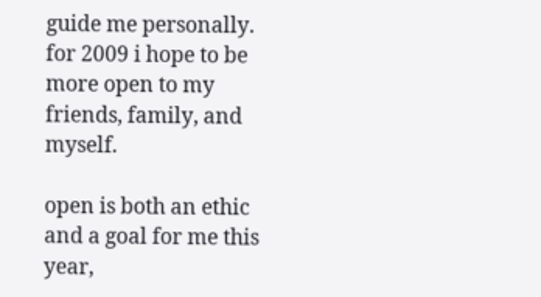guide me personally. for 2009 i hope to be more open to my friends, family, and myself.

open is both an ethic and a goal for me this year,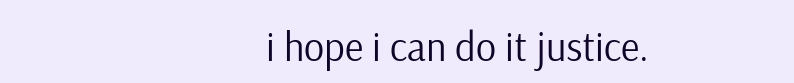i hope i can do it justice.